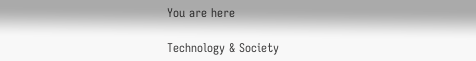You are here

Technology & Society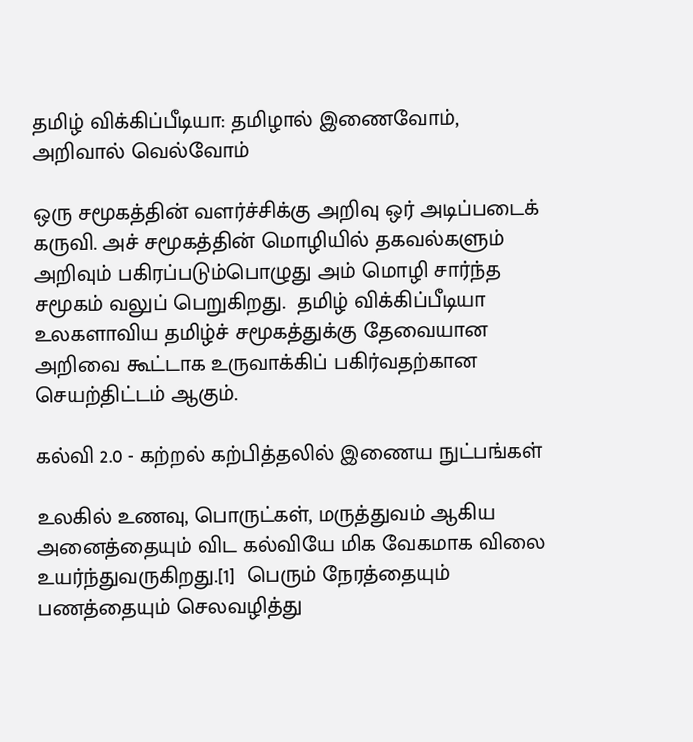தமிழ் விக்கிப்பீடியா: தமிழால் இணைவோம், அறிவால் வெல்வோம்

ஒரு சமூகத்தின் வளர்ச்சிக்கு அறிவு ஒர் அடிப்படைக் கருவி. அச் சமூகத்தின் மொழியில் தகவல்களும் அறிவும் பகிரப்படும்பொழுது அம் மொழி சார்ந்த சமூகம் வலுப் பெறுகிறது.  தமிழ் விக்கிப்பீடியா உலகளாவிய தமிழ்ச் சமூகத்துக்கு தேவையான அறிவை கூட்டாக உருவாக்கிப் பகிர்வதற்கான செயற்திட்டம் ஆகும்.

கல்வி 2.0 - கற்றல் கற்பித்தலில் இணைய நுட்பங்கள்

உலகில் உணவு, பொருட்கள், மருத்துவம் ஆகிய அனைத்தையும் விட கல்வியே மிக வேகமாக விலை உயர்ந்துவருகிறது.[1]  பெரும் நேரத்தையும் பணத்தையும் செலவழித்து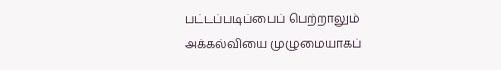பட்டப்படிப்பைப் பெற்றாலும் அக்கல்வியை முழுமையாகப்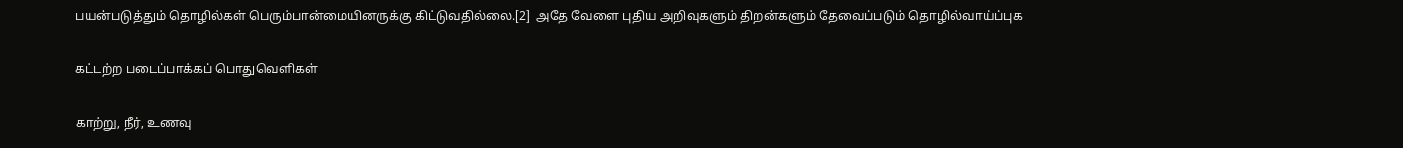பயன்படுத்தும் தொழில்கள் பெரும்பான்மையினருக்கு கிட்டுவதில்லை.[2]  அதே வேளை புதிய அறிவுகளும் திறன்களும் தேவைப்படும் தொழில்வாய்ப்புக

கட்டற்ற படைப்பாக்கப் பொதுவெளிகள்

காற்று, நீர், உணவு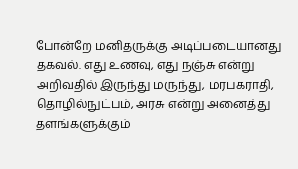போன்றே மனிதருக்கு அடிப்படையானது தகவல். எது உணவு, எது நஞ்சு என்று அறிவதில் இருந்து மருந்து, மரபகராதி, தொழில்நுட்பம், அரசு என்று அனைத்து தளங்களுக்கும்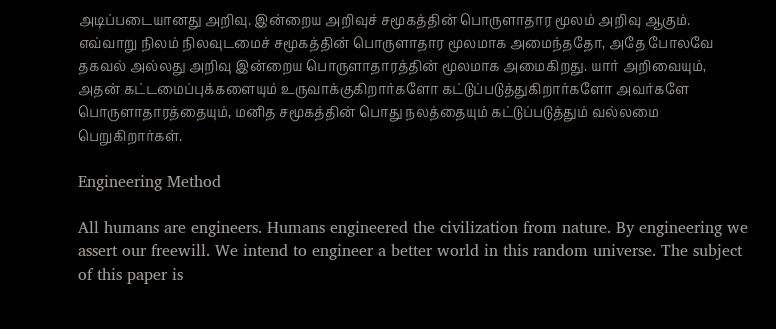அடிப்படையானது அறிவு. இன்றைய அறிவுச் சமூகத்தின் பொருளாதார மூலம் அறிவு ஆகும். எவ்வாறு நிலம் நிலவுடமைச் சமூகத்தின் பொருளாதார மூலமாக அமைந்ததோ, அதே போலவே தகவல் அல்லது அறிவு இன்றைய பொருளாதாரத்தின் மூலமாக அமைகிறது. யார் அறிவையும், அதன் கட்டமைப்புக்களையும் உருவாக்குகிறார்களோ கட்டுப்படுத்துகிறார்களோ அவர்களே பொருளாதாரத்தையும், மனித சமூகத்தின் பொது நலத்தையும் கட்டுப்படுத்தும் வல்லமை பெறுகிறார்கள்.

Engineering Method

All humans are engineers. Humans engineered the civilization from nature. By engineering we assert our freewill. We intend to engineer a better world in this random universe. The subject of this paper is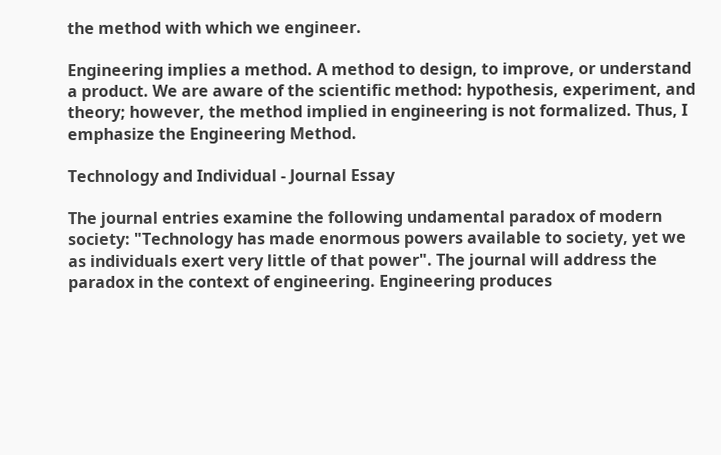the method with which we engineer.

Engineering implies a method. A method to design, to improve, or understand a product. We are aware of the scientific method: hypothesis, experiment, and theory; however, the method implied in engineering is not formalized. Thus, I emphasize the Engineering Method.

Technology and Individual - Journal Essay

The journal entries examine the following undamental paradox of modern society: "Technology has made enormous powers available to society, yet we as individuals exert very little of that power". The journal will address the paradox in the context of engineering. Engineering produces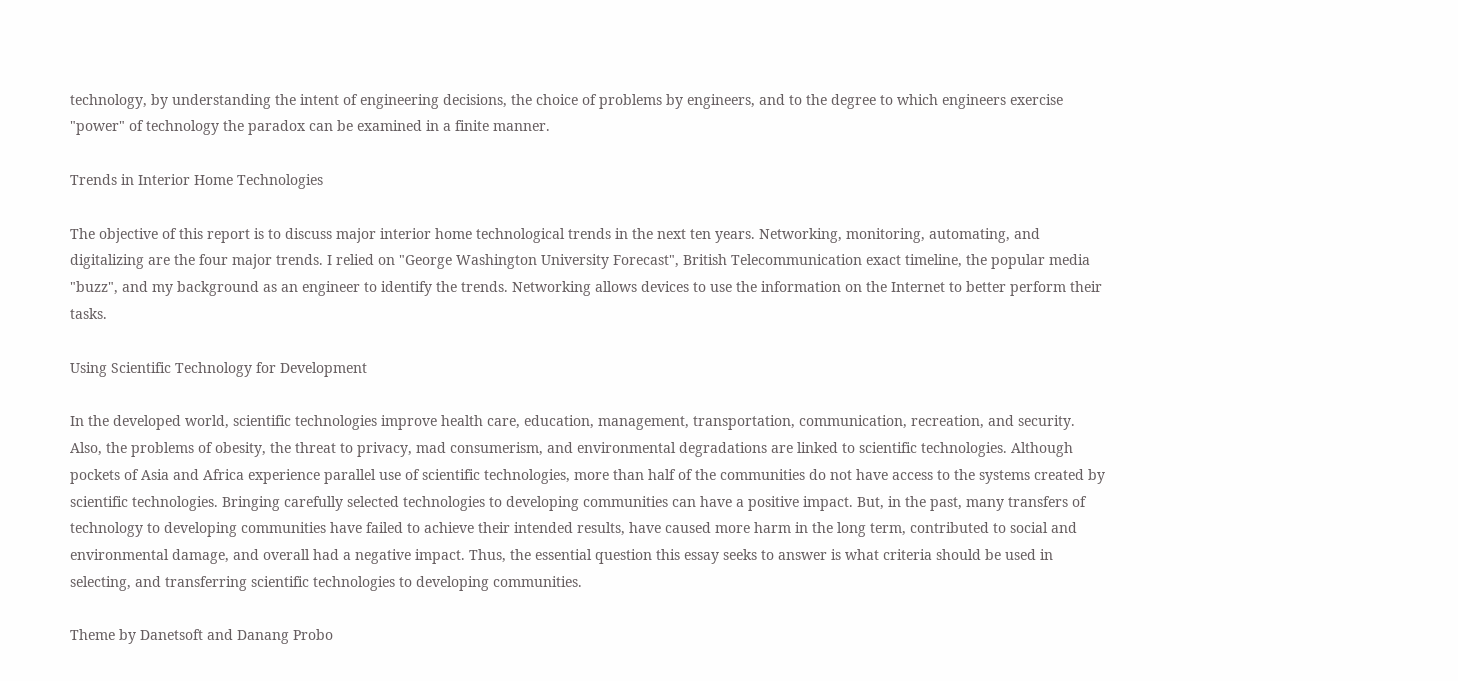technology, by understanding the intent of engineering decisions, the choice of problems by engineers, and to the degree to which engineers exercise "power" of technology the paradox can be examined in a finite manner.

Trends in Interior Home Technologies

The objective of this report is to discuss major interior home technological trends in the next ten years. Networking, monitoring, automating, and digitalizing are the four major trends. I relied on "George Washington University Forecast", British Telecommunication exact timeline, the popular media "buzz", and my background as an engineer to identify the trends. Networking allows devices to use the information on the Internet to better perform their tasks.

Using Scientific Technology for Development

In the developed world, scientific technologies improve health care, education, management, transportation, communication, recreation, and security. Also, the problems of obesity, the threat to privacy, mad consumerism, and environmental degradations are linked to scientific technologies. Although pockets of Asia and Africa experience parallel use of scientific technologies, more than half of the communities do not have access to the systems created by scientific technologies. Bringing carefully selected technologies to developing communities can have a positive impact. But, in the past, many transfers of technology to developing communities have failed to achieve their intended results, have caused more harm in the long term, contributed to social and environmental damage, and overall had a negative impact. Thus, the essential question this essay seeks to answer is what criteria should be used in selecting, and transferring scientific technologies to developing communities.

Theme by Danetsoft and Danang Probo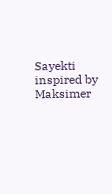Sayekti inspired by Maksimer